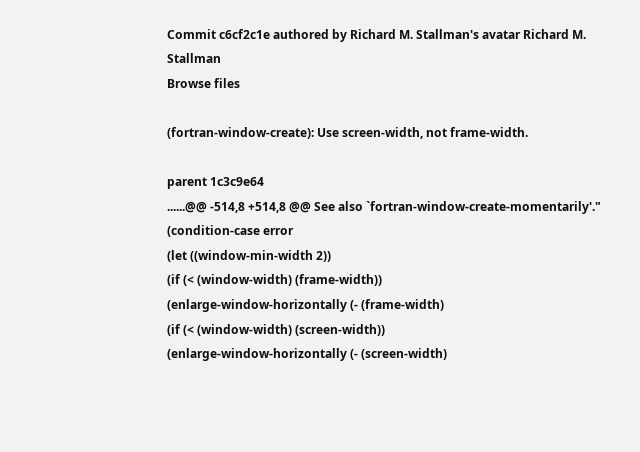Commit c6cf2c1e authored by Richard M. Stallman's avatar Richard M. Stallman
Browse files

(fortran-window-create): Use screen-width, not frame-width.

parent 1c3c9e64
......@@ -514,8 +514,8 @@ See also `fortran-window-create-momentarily'."
(condition-case error
(let ((window-min-width 2))
(if (< (window-width) (frame-width))
(enlarge-window-horizontally (- (frame-width)
(if (< (window-width) (screen-width))
(enlarge-window-horizontally (- (screen-width)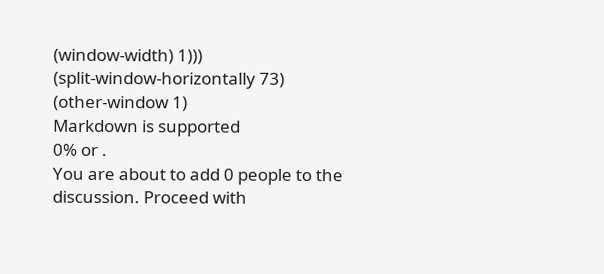(window-width) 1)))
(split-window-horizontally 73)
(other-window 1)
Markdown is supported
0% or .
You are about to add 0 people to the discussion. Proceed with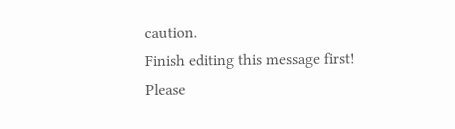caution.
Finish editing this message first!
Please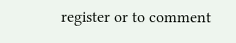register or to comment